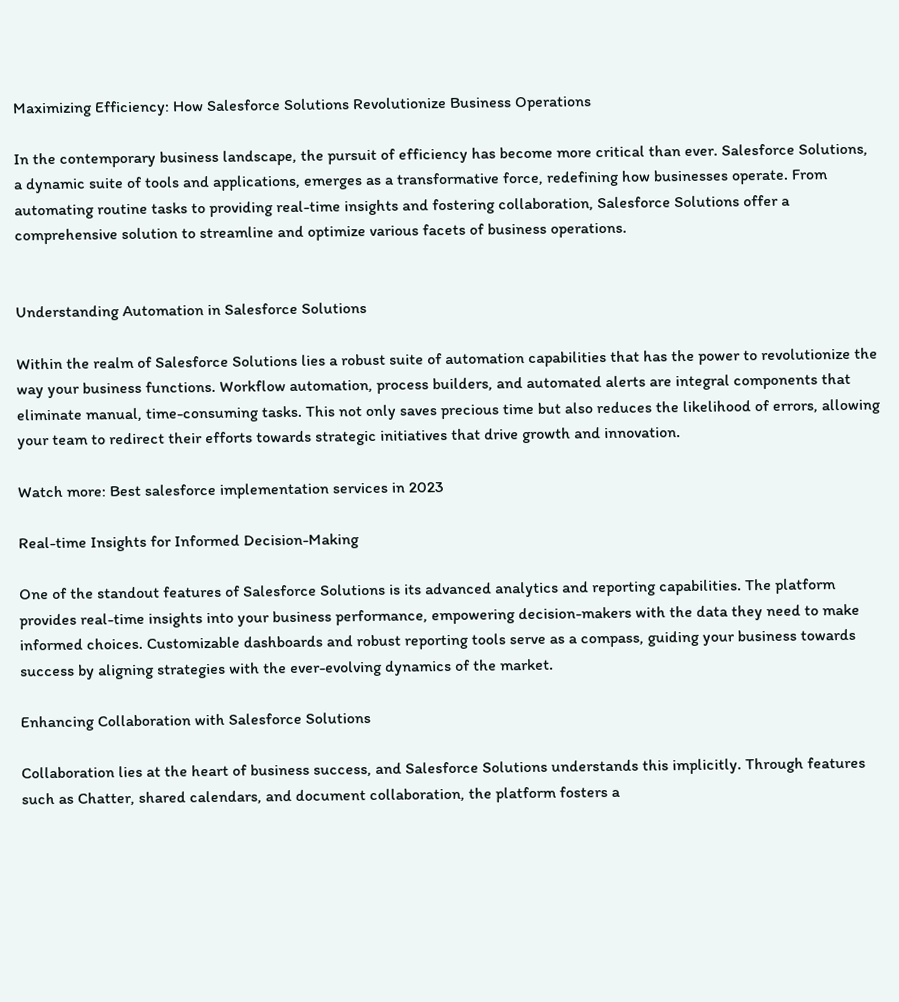Maximizing Efficiency: How Salesforce Solutions Revolutionize Business Operations

In the contemporary business landscape, the pursuit of efficiency has become more critical than ever. Salesforce Solutions, a dynamic suite of tools and applications, emerges as a transformative force, redefining how businesses operate. From automating routine tasks to providing real-time insights and fostering collaboration, Salesforce Solutions offer a comprehensive solution to streamline and optimize various facets of business operations.


Understanding Automation in Salesforce Solutions

Within the realm of Salesforce Solutions lies a robust suite of automation capabilities that has the power to revolutionize the way your business functions. Workflow automation, process builders, and automated alerts are integral components that eliminate manual, time-consuming tasks. This not only saves precious time but also reduces the likelihood of errors, allowing your team to redirect their efforts towards strategic initiatives that drive growth and innovation.

Watch more: Best salesforce implementation services in 2023

Real-time Insights for Informed Decision-Making

One of the standout features of Salesforce Solutions is its advanced analytics and reporting capabilities. The platform provides real-time insights into your business performance, empowering decision-makers with the data they need to make informed choices. Customizable dashboards and robust reporting tools serve as a compass, guiding your business towards success by aligning strategies with the ever-evolving dynamics of the market.

Enhancing Collaboration with Salesforce Solutions

Collaboration lies at the heart of business success, and Salesforce Solutions understands this implicitly. Through features such as Chatter, shared calendars, and document collaboration, the platform fosters a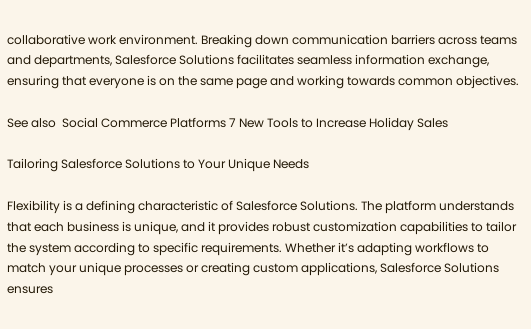collaborative work environment. Breaking down communication barriers across teams and departments, Salesforce Solutions facilitates seamless information exchange, ensuring that everyone is on the same page and working towards common objectives.

See also  Social Commerce Platforms 7 New Tools to Increase Holiday Sales

Tailoring Salesforce Solutions to Your Unique Needs

Flexibility is a defining characteristic of Salesforce Solutions. The platform understands that each business is unique, and it provides robust customization capabilities to tailor the system according to specific requirements. Whether it’s adapting workflows to match your unique processes or creating custom applications, Salesforce Solutions ensures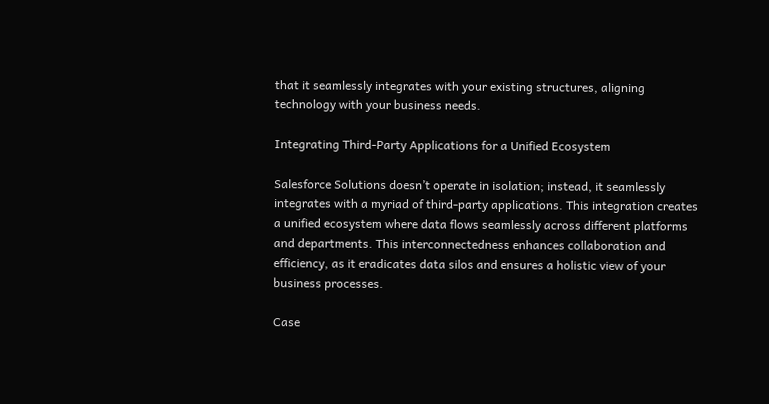that it seamlessly integrates with your existing structures, aligning technology with your business needs.

Integrating Third-Party Applications for a Unified Ecosystem

Salesforce Solutions doesn’t operate in isolation; instead, it seamlessly integrates with a myriad of third-party applications. This integration creates a unified ecosystem where data flows seamlessly across different platforms and departments. This interconnectedness enhances collaboration and efficiency, as it eradicates data silos and ensures a holistic view of your business processes.

Case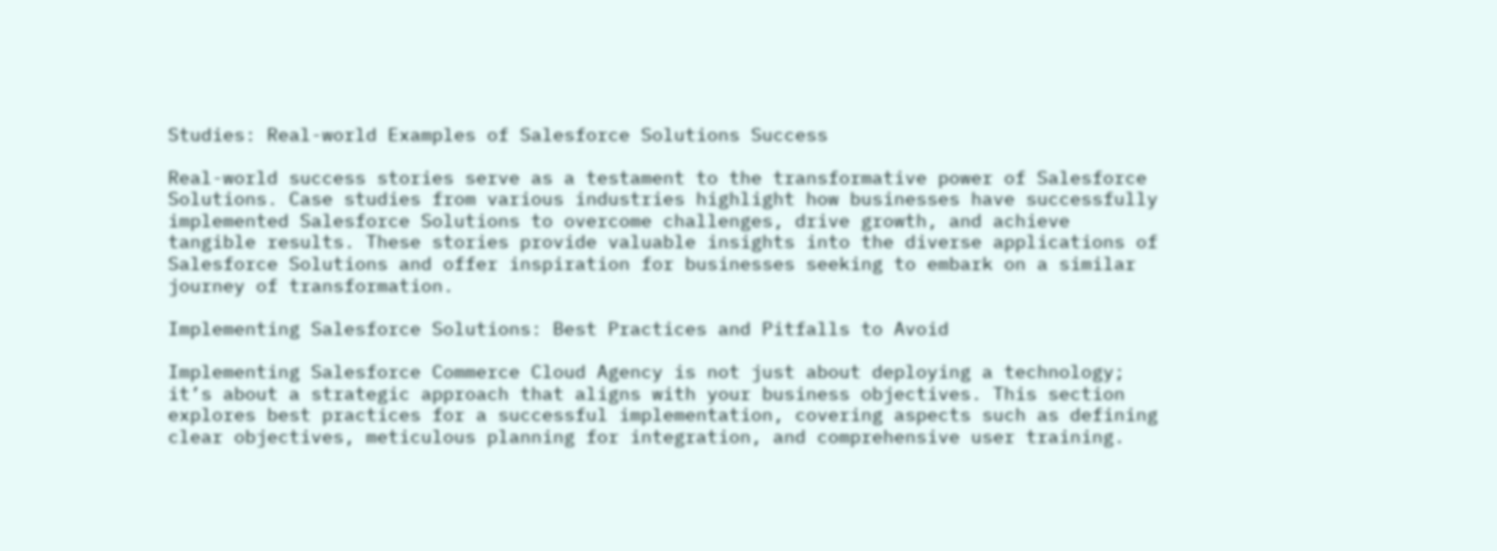Studies: Real-world Examples of Salesforce Solutions Success

Real-world success stories serve as a testament to the transformative power of Salesforce Solutions. Case studies from various industries highlight how businesses have successfully implemented Salesforce Solutions to overcome challenges, drive growth, and achieve tangible results. These stories provide valuable insights into the diverse applications of Salesforce Solutions and offer inspiration for businesses seeking to embark on a similar journey of transformation.

Implementing Salesforce Solutions: Best Practices and Pitfalls to Avoid

Implementing Salesforce Commerce Cloud Agency is not just about deploying a technology; it’s about a strategic approach that aligns with your business objectives. This section explores best practices for a successful implementation, covering aspects such as defining clear objectives, meticulous planning for integration, and comprehensive user training.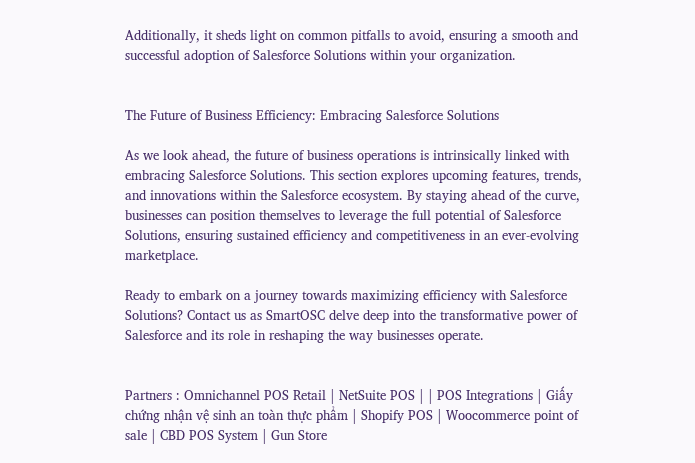Additionally, it sheds light on common pitfalls to avoid, ensuring a smooth and successful adoption of Salesforce Solutions within your organization.


The Future of Business Efficiency: Embracing Salesforce Solutions

As we look ahead, the future of business operations is intrinsically linked with embracing Salesforce Solutions. This section explores upcoming features, trends, and innovations within the Salesforce ecosystem. By staying ahead of the curve, businesses can position themselves to leverage the full potential of Salesforce Solutions, ensuring sustained efficiency and competitiveness in an ever-evolving marketplace.

Ready to embark on a journey towards maximizing efficiency with Salesforce Solutions? Contact us as SmartOSC delve deep into the transformative power of Salesforce and its role in reshaping the way businesses operate.


Partners : Omnichannel POS Retail | NetSuite POS | | POS Integrations | Giấy chứng nhận vệ sinh an toàn thực phẩm | Shopify POS | Woocommerce point of sale | CBD POS System | Gun Store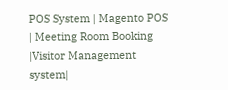POS System | Magento POS | Meeting Room Booking |Visitor Management system|